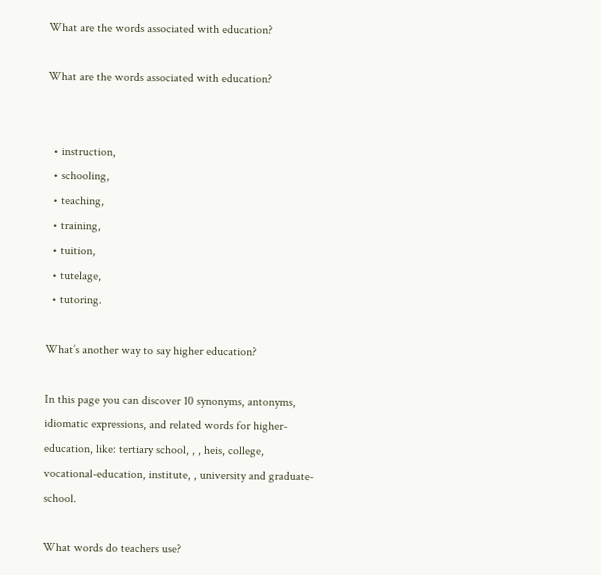What are the words associated with education?

What are the words associated with education?


  • instruction,
  • schooling,
  • teaching,
  • training,
  • tuition,
  • tutelage,
  • tutoring.

What’s another way to say higher education?

In this page you can discover 10 synonyms, antonyms, idiomatic expressions, and related words for higher-education, like: tertiary school, , , heis, college, vocational-education, institute, , university and graduate-school.

What words do teachers use?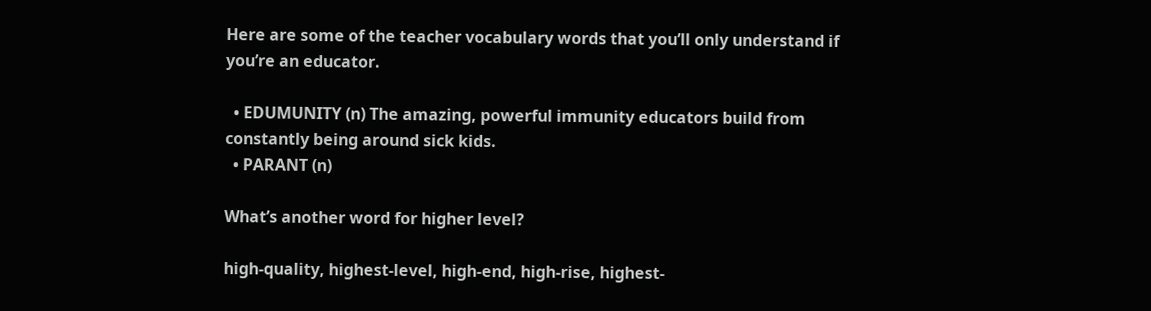Here are some of the teacher vocabulary words that you’ll only understand if you’re an educator.

  • EDUMUNITY (n) The amazing, powerful immunity educators build from constantly being around sick kids.
  • PARANT (n)

What’s another word for higher level?

high-quality, highest-level, high-end, high-rise, highest-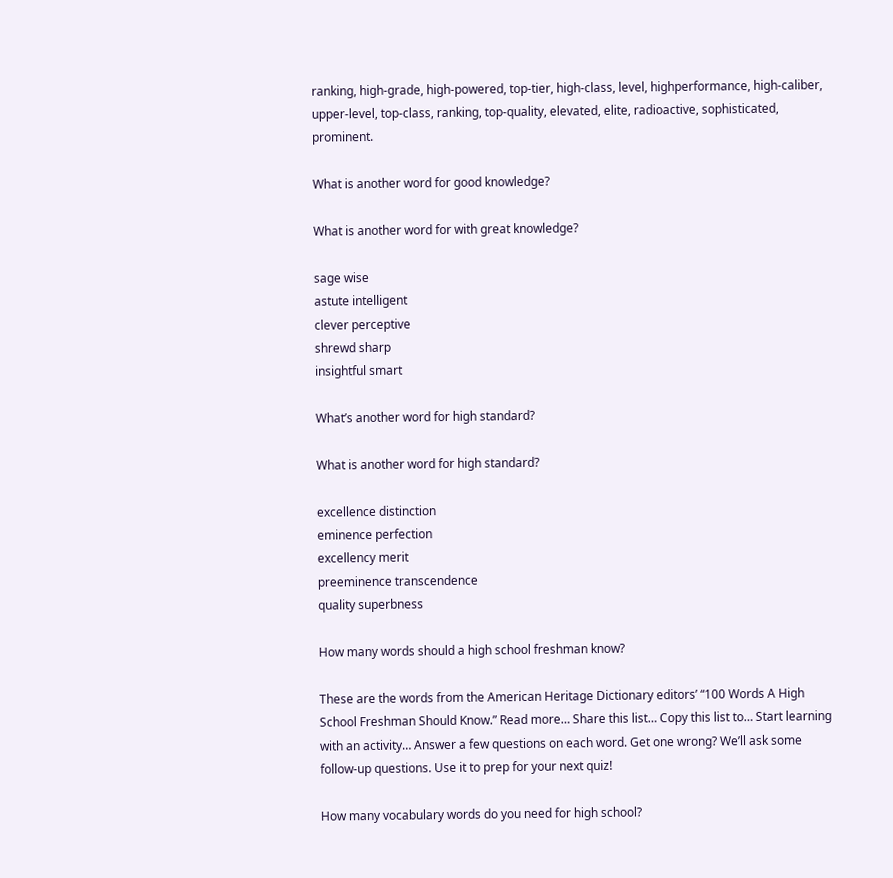ranking, high-grade, high-powered, top-tier, high-class, level, highperformance, high-caliber, upper-level, top-class, ranking, top-quality, elevated, elite, radioactive, sophisticated, prominent.

What is another word for good knowledge?

What is another word for with great knowledge?

sage wise
astute intelligent
clever perceptive
shrewd sharp
insightful smart

What’s another word for high standard?

What is another word for high standard?

excellence distinction
eminence perfection
excellency merit
preeminence transcendence
quality superbness

How many words should a high school freshman know?

These are the words from the American Heritage Dictionary editors’ “100 Words A High School Freshman Should Know.” Read more… Share this list… Copy this list to… Start learning with an activity… Answer a few questions on each word. Get one wrong? We’ll ask some follow-up questions. Use it to prep for your next quiz!

How many vocabulary words do you need for high school?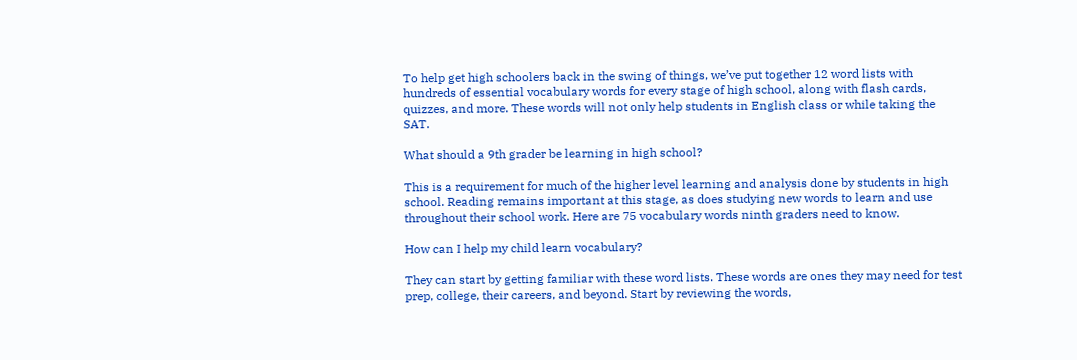To help get high schoolers back in the swing of things, we’ve put together 12 word lists with hundreds of essential vocabulary words for every stage of high school, along with flash cards, quizzes, and more. These words will not only help students in English class or while taking the SAT.

What should a 9th grader be learning in high school?

This is a requirement for much of the higher level learning and analysis done by students in high school. Reading remains important at this stage, as does studying new words to learn and use throughout their school work. Here are 75 vocabulary words ninth graders need to know.

How can I help my child learn vocabulary?

They can start by getting familiar with these word lists. These words are ones they may need for test prep, college, their careers, and beyond. Start by reviewing the words,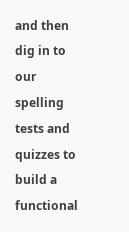and then dig in to our spelling tests and quizzes to build a functional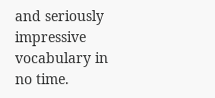and seriously impressive vocabulary in no time.